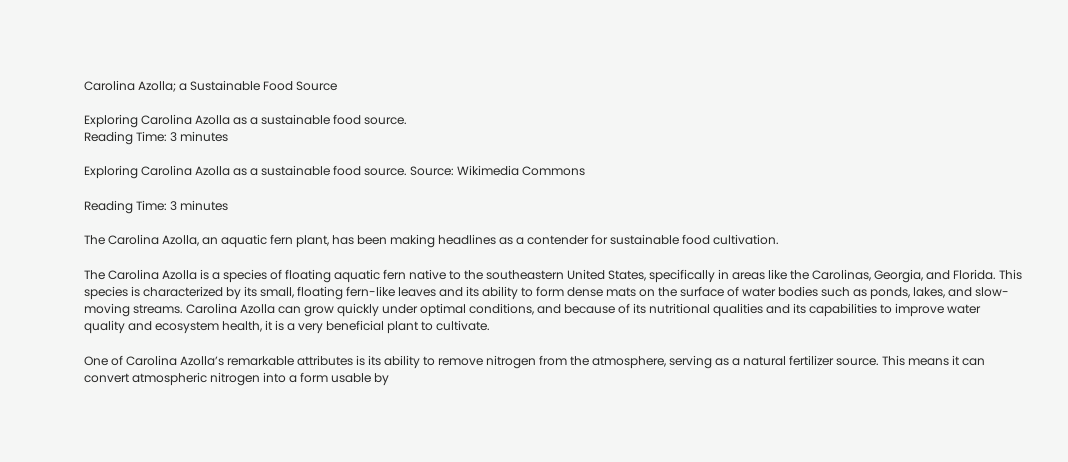Carolina Azolla; a Sustainable Food Source

Exploring Carolina Azolla as a sustainable food source.
Reading Time: 3 minutes

Exploring Carolina Azolla as a sustainable food source. Source: Wikimedia Commons

Reading Time: 3 minutes

The Carolina Azolla, an aquatic fern plant, has been making headlines as a contender for sustainable food cultivation.

The Carolina Azolla is a species of floating aquatic fern native to the southeastern United States, specifically in areas like the Carolinas, Georgia, and Florida. This species is characterized by its small, floating fern-like leaves and its ability to form dense mats on the surface of water bodies such as ponds, lakes, and slow-moving streams. Carolina Azolla can grow quickly under optimal conditions, and because of its nutritional qualities and its capabilities to improve water quality and ecosystem health, it is a very beneficial plant to cultivate.

One of Carolina Azolla’s remarkable attributes is its ability to remove nitrogen from the atmosphere, serving as a natural fertilizer source. This means it can convert atmospheric nitrogen into a form usable by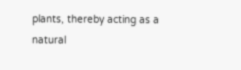plants, thereby acting as a natural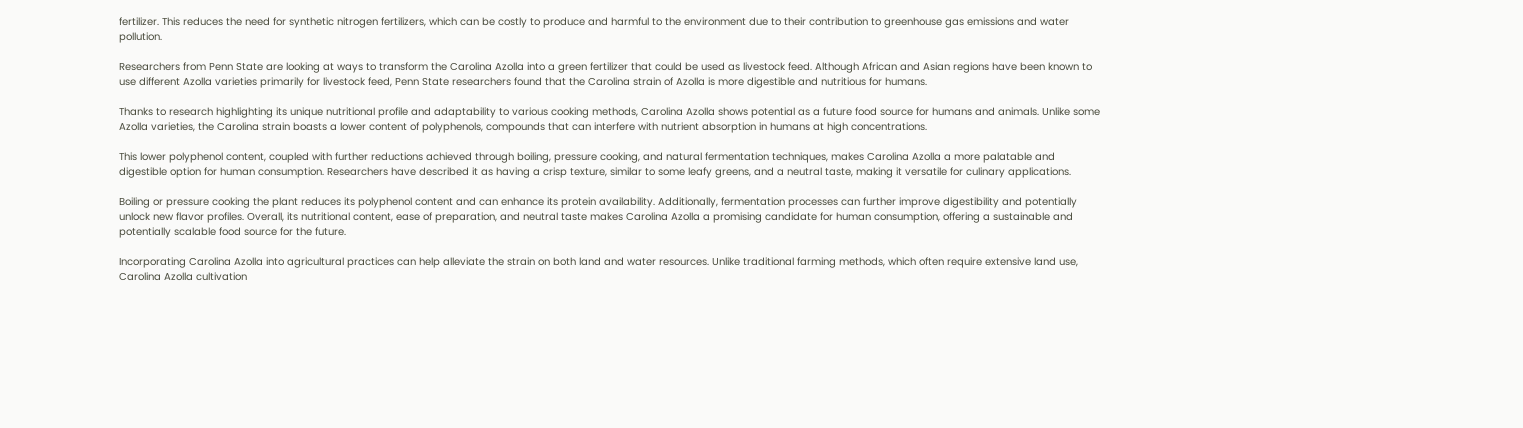fertilizer. This reduces the need for synthetic nitrogen fertilizers, which can be costly to produce and harmful to the environment due to their contribution to greenhouse gas emissions and water pollution.

Researchers from Penn State are looking at ways to transform the Carolina Azolla into a green fertilizer that could be used as livestock feed. Although African and Asian regions have been known to use different Azolla varieties primarily for livestock feed, Penn State researchers found that the Carolina strain of Azolla is more digestible and nutritious for humans.

Thanks to research highlighting its unique nutritional profile and adaptability to various cooking methods, Carolina Azolla shows potential as a future food source for humans and animals. Unlike some Azolla varieties, the Carolina strain boasts a lower content of polyphenols, compounds that can interfere with nutrient absorption in humans at high concentrations.

This lower polyphenol content, coupled with further reductions achieved through boiling, pressure cooking, and natural fermentation techniques, makes Carolina Azolla a more palatable and digestible option for human consumption. Researchers have described it as having a crisp texture, similar to some leafy greens, and a neutral taste, making it versatile for culinary applications.

Boiling or pressure cooking the plant reduces its polyphenol content and can enhance its protein availability. Additionally, fermentation processes can further improve digestibility and potentially unlock new flavor profiles. Overall, its nutritional content, ease of preparation, and neutral taste makes Carolina Azolla a promising candidate for human consumption, offering a sustainable and potentially scalable food source for the future.

Incorporating Carolina Azolla into agricultural practices can help alleviate the strain on both land and water resources. Unlike traditional farming methods, which often require extensive land use, Carolina Azolla cultivation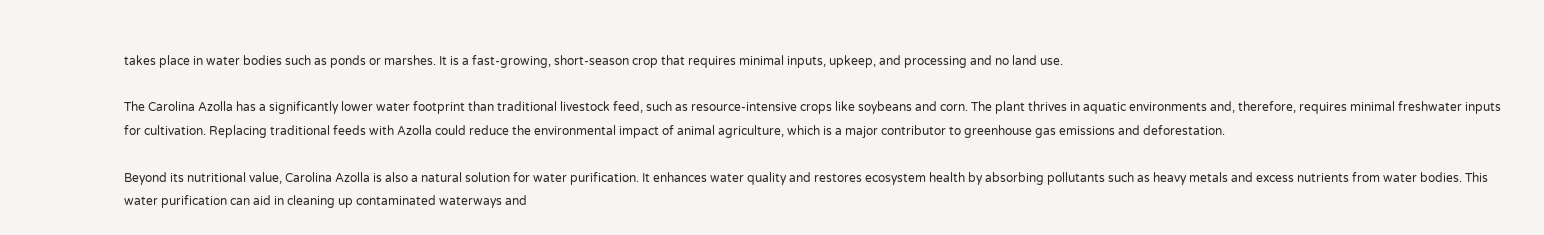takes place in water bodies such as ponds or marshes. It is a fast-growing, short-season crop that requires minimal inputs, upkeep, and processing and no land use.

The Carolina Azolla has a significantly lower water footprint than traditional livestock feed, such as resource-intensive crops like soybeans and corn. The plant thrives in aquatic environments and, therefore, requires minimal freshwater inputs for cultivation. Replacing traditional feeds with Azolla could reduce the environmental impact of animal agriculture, which is a major contributor to greenhouse gas emissions and deforestation.

Beyond its nutritional value, Carolina Azolla is also a natural solution for water purification. It enhances water quality and restores ecosystem health by absorbing pollutants such as heavy metals and excess nutrients from water bodies. This water purification can aid in cleaning up contaminated waterways and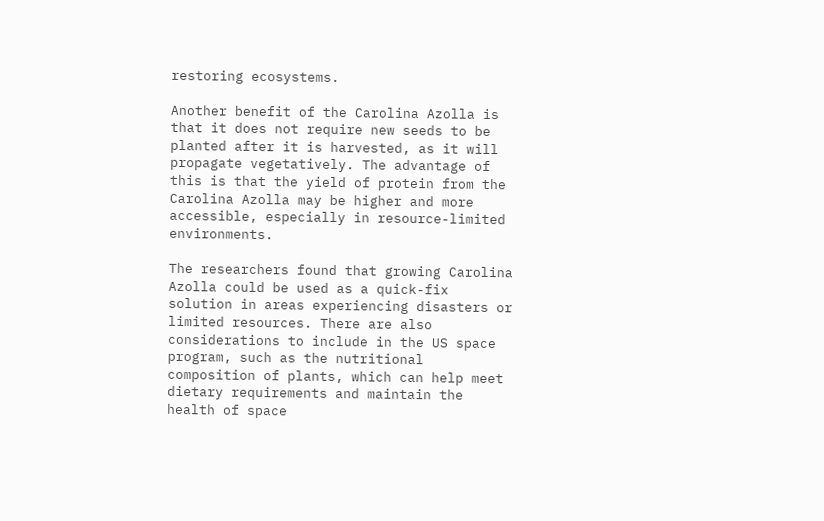restoring ecosystems.

Another benefit of the Carolina Azolla is that it does not require new seeds to be planted after it is harvested, as it will propagate vegetatively. The advantage of this is that the yield of protein from the Carolina Azolla may be higher and more accessible, especially in resource-limited environments.

The researchers found that growing Carolina Azolla could be used as a quick-fix solution in areas experiencing disasters or limited resources. There are also considerations to include in the US space program, such as the nutritional composition of plants, which can help meet dietary requirements and maintain the health of space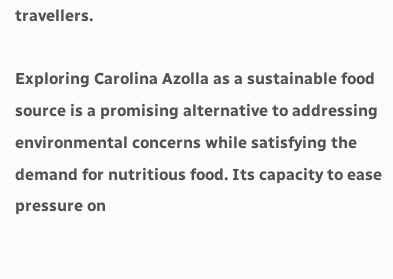travellers.

Exploring Carolina Azolla as a sustainable food source is a promising alternative to addressing environmental concerns while satisfying the demand for nutritious food. Its capacity to ease pressure on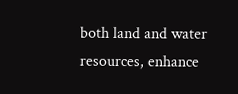both land and water resources, enhance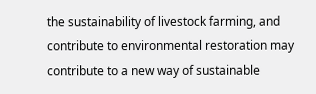the sustainability of livestock farming, and contribute to environmental restoration may contribute to a new way of sustainable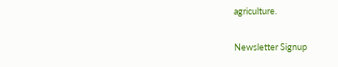agriculture.

Newsletter Signup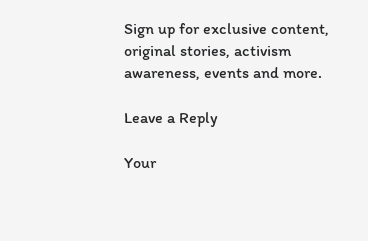Sign up for exclusive content, original stories, activism awareness, events and more.

Leave a Reply

Your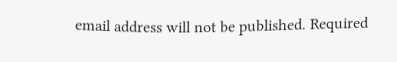email address will not be published. Required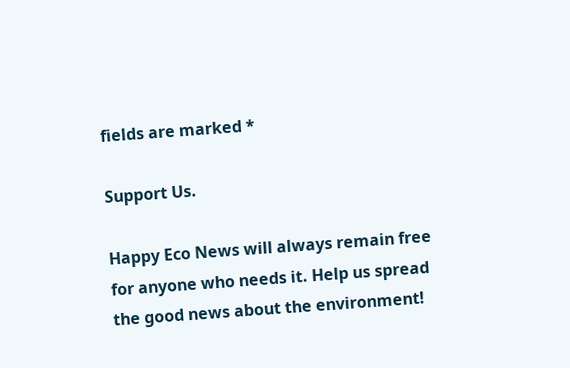fields are marked *

Support Us.

Happy Eco News will always remain free for anyone who needs it. Help us spread the good news about the environment!